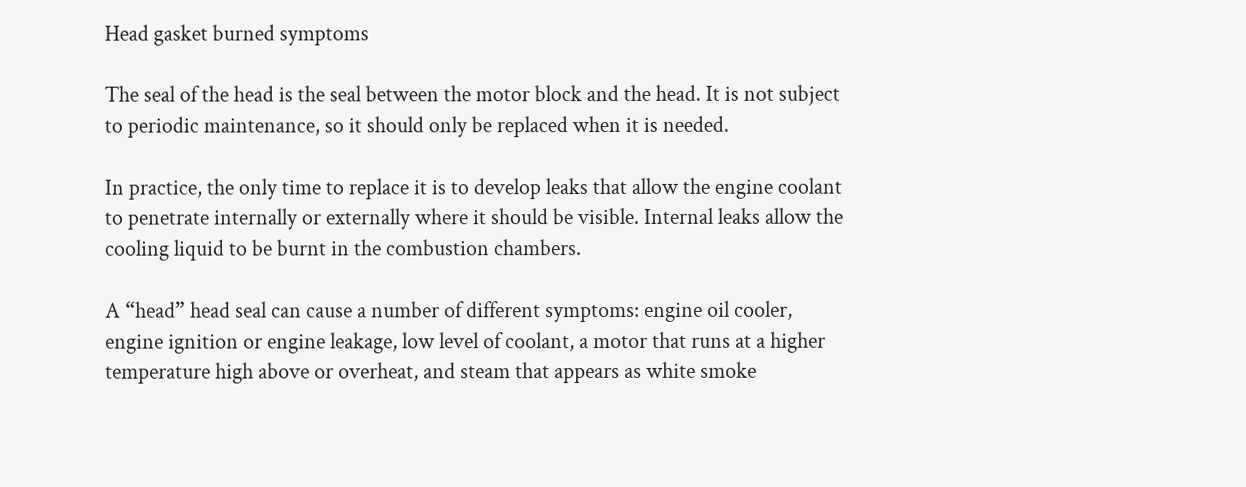Head gasket burned symptoms

The seal of the head is the seal between the motor block and the head. It is not subject to periodic maintenance, so it should only be replaced when it is needed.

In practice, the only time to replace it is to develop leaks that allow the engine coolant to penetrate internally or externally where it should be visible. Internal leaks allow the cooling liquid to be burnt in the combustion chambers.

A “head” head seal can cause a number of different symptoms: engine oil cooler, engine ignition or engine leakage, low level of coolant, a motor that runs at a higher temperature high above or overheat, and steam that appears as white smoke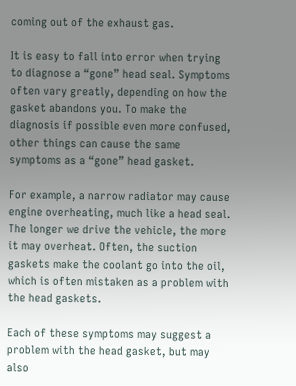coming out of the exhaust gas.

It is easy to fall into error when trying to diagnose a “gone” head seal. Symptoms often vary greatly, depending on how the gasket abandons you. To make the diagnosis if possible even more confused, other things can cause the same symptoms as a “gone” head gasket.

For example, a narrow radiator may cause engine overheating, much like a head seal. The longer we drive the vehicle, the more it may overheat. Often, the suction gaskets make the coolant go into the oil, which is often mistaken as a problem with the head gaskets.

Each of these symptoms may suggest a problem with the head gasket, but may also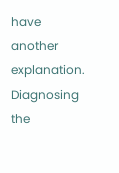have another explanation. Diagnosing the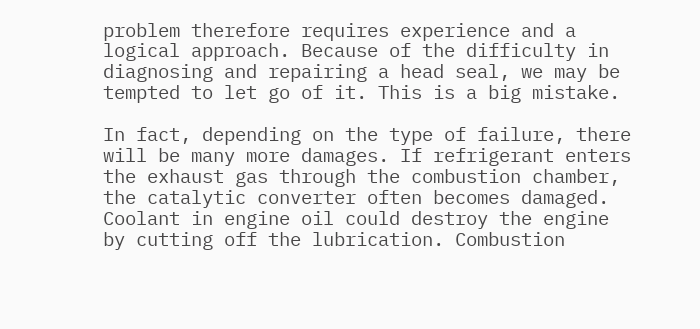problem therefore requires experience and a logical approach. Because of the difficulty in diagnosing and repairing a head seal, we may be tempted to let go of it. This is a big mistake.

In fact, depending on the type of failure, there will be many more damages. If refrigerant enters the exhaust gas through the combustion chamber, the catalytic converter often becomes damaged. Coolant in engine oil could destroy the engine by cutting off the lubrication. Combustion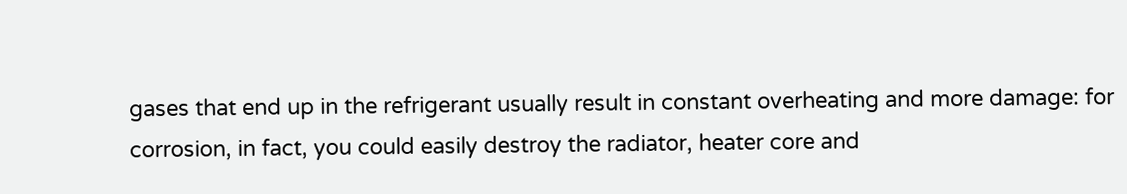gases that end up in the refrigerant usually result in constant overheating and more damage: for corrosion, in fact, you could easily destroy the radiator, heater core and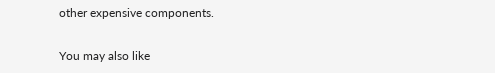other expensive components.

You may also like